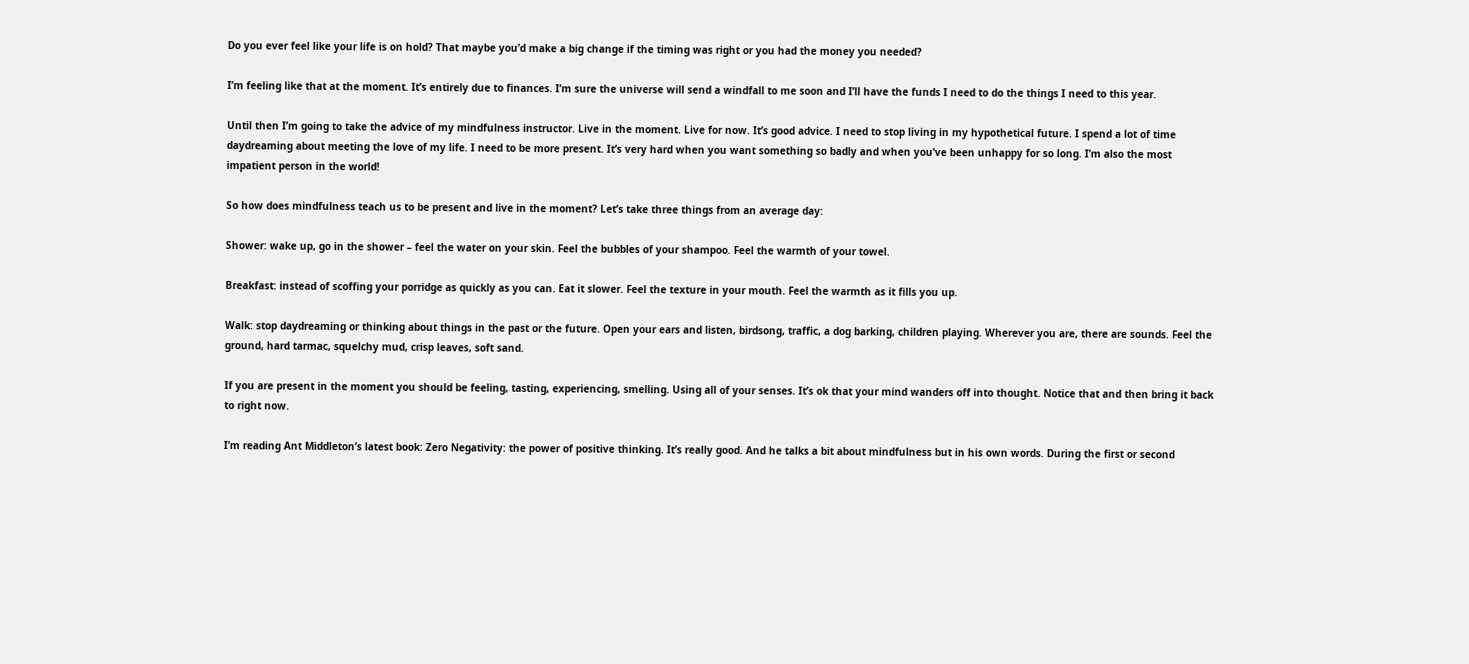Do you ever feel like your life is on hold? That maybe you’d make a big change if the timing was right or you had the money you needed?

I’m feeling like that at the moment. It’s entirely due to finances. I’m sure the universe will send a windfall to me soon and I’ll have the funds I need to do the things I need to this year.

Until then I’m going to take the advice of my mindfulness instructor. Live in the moment. Live for now. It’s good advice. I need to stop living in my hypothetical future. I spend a lot of time daydreaming about meeting the love of my life. I need to be more present. It’s very hard when you want something so badly and when you’ve been unhappy for so long. I’m also the most impatient person in the world!

So how does mindfulness teach us to be present and live in the moment? Let’s take three things from an average day:

Shower: wake up, go in the shower – feel the water on your skin. Feel the bubbles of your shampoo. Feel the warmth of your towel.

Breakfast: instead of scoffing your porridge as quickly as you can. Eat it slower. Feel the texture in your mouth. Feel the warmth as it fills you up.

Walk: stop daydreaming or thinking about things in the past or the future. Open your ears and listen, birdsong, traffic, a dog barking, children playing. Wherever you are, there are sounds. Feel the ground, hard tarmac, squelchy mud, crisp leaves, soft sand.

If you are present in the moment you should be feeling, tasting, experiencing, smelling. Using all of your senses. It’s ok that your mind wanders off into thought. Notice that and then bring it back to right now.

I’m reading Ant Middleton’s latest book: Zero Negativity: the power of positive thinking. It’s really good. And he talks a bit about mindfulness but in his own words. During the first or second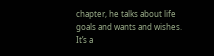chapter, he talks about life goals and wants and wishes. It’s a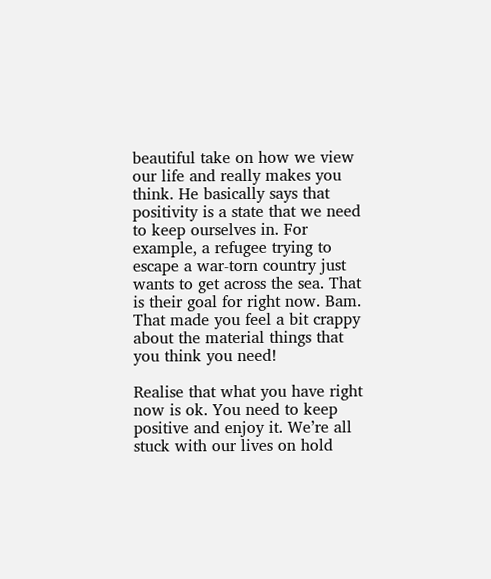beautiful take on how we view our life and really makes you think. He basically says that positivity is a state that we need to keep ourselves in. For example, a refugee trying to escape a war-torn country just wants to get across the sea. That is their goal for right now. Bam. That made you feel a bit crappy about the material things that you think you need!

Realise that what you have right now is ok. You need to keep positive and enjoy it. We’re all stuck with our lives on hold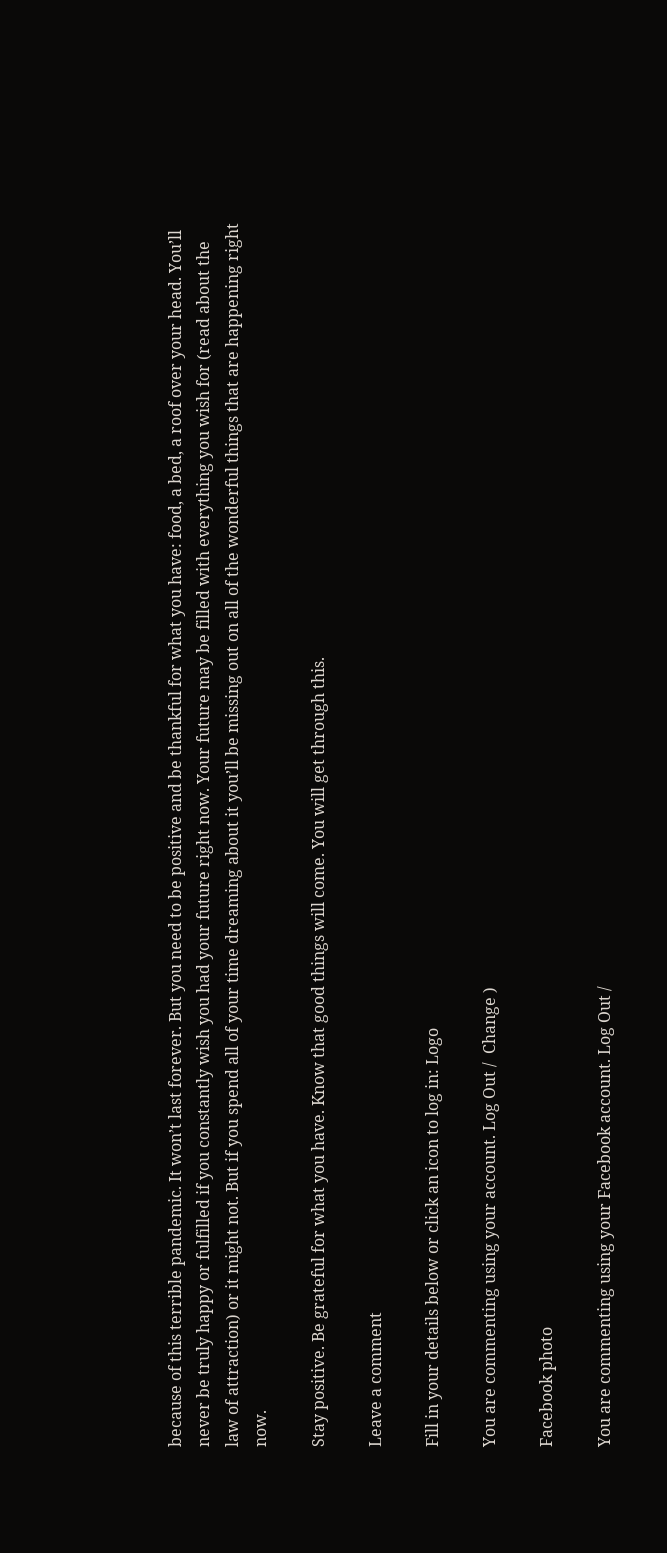because of this terrible pandemic. It won’t last forever. But you need to be positive and be thankful for what you have: food, a bed, a roof over your head. You’ll never be truly happy or fulfilled if you constantly wish you had your future right now. Your future may be filled with everything you wish for (read about the law of attraction) or it might not. But if you spend all of your time dreaming about it you’ll be missing out on all of the wonderful things that are happening right now.

Stay positive. Be grateful for what you have. Know that good things will come. You will get through this.

Leave a comment

Fill in your details below or click an icon to log in: Logo

You are commenting using your account. Log Out /  Change )

Facebook photo

You are commenting using your Facebook account. Log Out /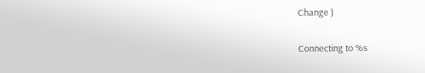Change )

Connecting to %s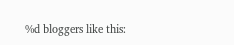%d bloggers like this: